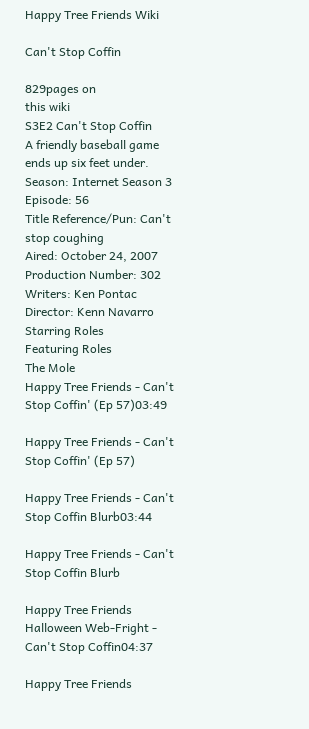Happy Tree Friends Wiki

Can't Stop Coffin

829pages on
this wiki
S3E2 Can't Stop Coffin
A friendly baseball game
ends up six feet under.
Season: Internet Season 3
Episode: 56
Title Reference/Pun: Can't stop coughing
Aired: October 24, 2007
Production Number: 302
Writers: Ken Pontac
Director: Kenn Navarro
Starring Roles
Featuring Roles
The Mole
Happy Tree Friends - Can't Stop Coffin' (Ep 57)03:49

Happy Tree Friends - Can't Stop Coffin' (Ep 57)

Happy Tree Friends - Can't Stop Coffin Blurb03:44

Happy Tree Friends - Can't Stop Coffin Blurb

Happy Tree Friends Halloween Web-Fright - Can't Stop Coffin04:37

Happy Tree Friends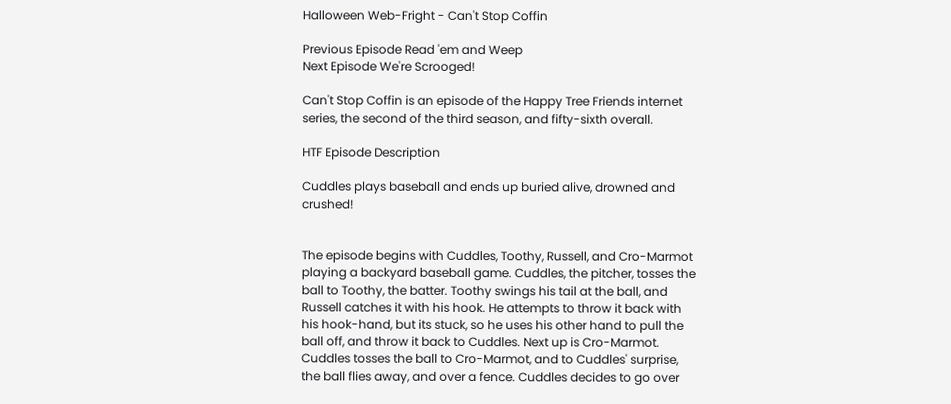Halloween Web-Fright - Can't Stop Coffin

Previous Episode Read 'em and Weep
Next Episode We're Scrooged!

Can't Stop Coffin is an episode of the Happy Tree Friends internet series, the second of the third season, and fifty-sixth overall.

HTF Episode Description

Cuddles plays baseball and ends up buried alive, drowned and crushed!


The episode begins with Cuddles, Toothy, Russell, and Cro-Marmot playing a backyard baseball game. Cuddles, the pitcher, tosses the ball to Toothy, the batter. Toothy swings his tail at the ball, and Russell catches it with his hook. He attempts to throw it back with his hook-hand, but its stuck, so he uses his other hand to pull the ball off, and throw it back to Cuddles. Next up is Cro-Marmot. Cuddles tosses the ball to Cro-Marmot, and to Cuddles' surprise, the ball flies away, and over a fence. Cuddles decides to go over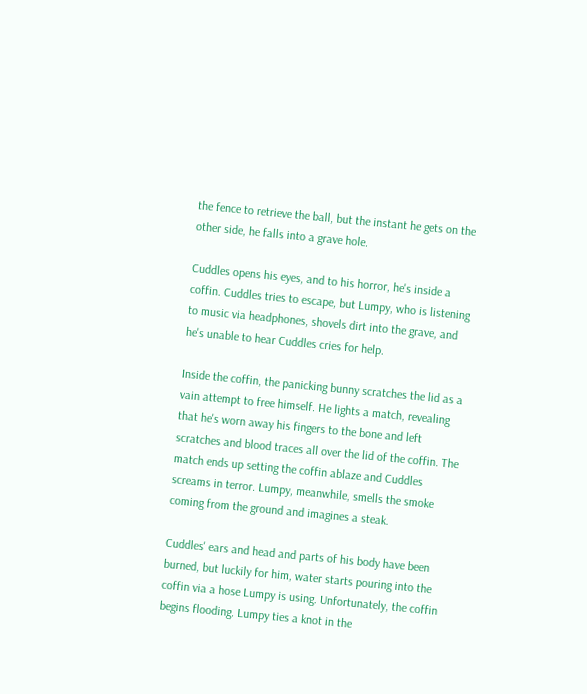the fence to retrieve the ball, but the instant he gets on the other side, he falls into a grave hole.

Cuddles opens his eyes, and to his horror, he's inside a coffin. Cuddles tries to escape, but Lumpy, who is listening to music via headphones, shovels dirt into the grave, and he's unable to hear Cuddles cries for help.

Inside the coffin, the panicking bunny scratches the lid as a vain attempt to free himself. He lights a match, revealing that he's worn away his fingers to the bone and left scratches and blood traces all over the lid of the coffin. The match ends up setting the coffin ablaze and Cuddles screams in terror. Lumpy, meanwhile, smells the smoke coming from the ground and imagines a steak.

Cuddles' ears and head and parts of his body have been burned, but luckily for him, water starts pouring into the coffin via a hose Lumpy is using. Unfortunately, the coffin begins flooding. Lumpy ties a knot in the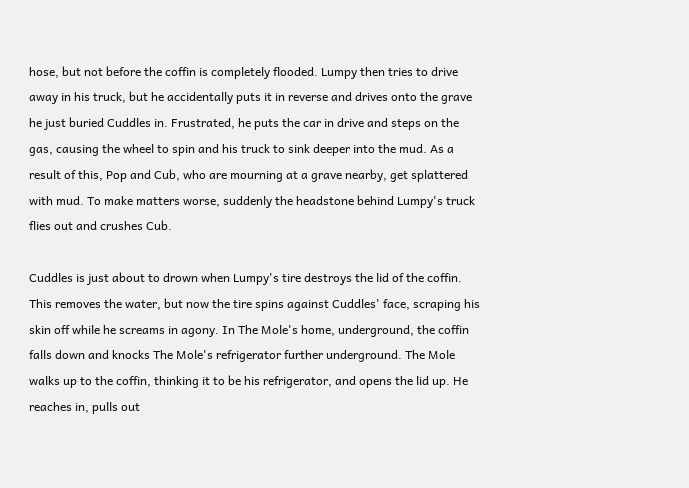hose, but not before the coffin is completely flooded. Lumpy then tries to drive away in his truck, but he accidentally puts it in reverse and drives onto the grave he just buried Cuddles in. Frustrated, he puts the car in drive and steps on the gas, causing the wheel to spin and his truck to sink deeper into the mud. As a result of this, Pop and Cub, who are mourning at a grave nearby, get splattered with mud. To make matters worse, suddenly the headstone behind Lumpy's truck flies out and crushes Cub.

Cuddles is just about to drown when Lumpy's tire destroys the lid of the coffin. This removes the water, but now the tire spins against Cuddles' face, scraping his skin off while he screams in agony. In The Mole's home, underground, the coffin falls down and knocks The Mole's refrigerator further underground. The Mole walks up to the coffin, thinking it to be his refrigerator, and opens the lid up. He reaches in, pulls out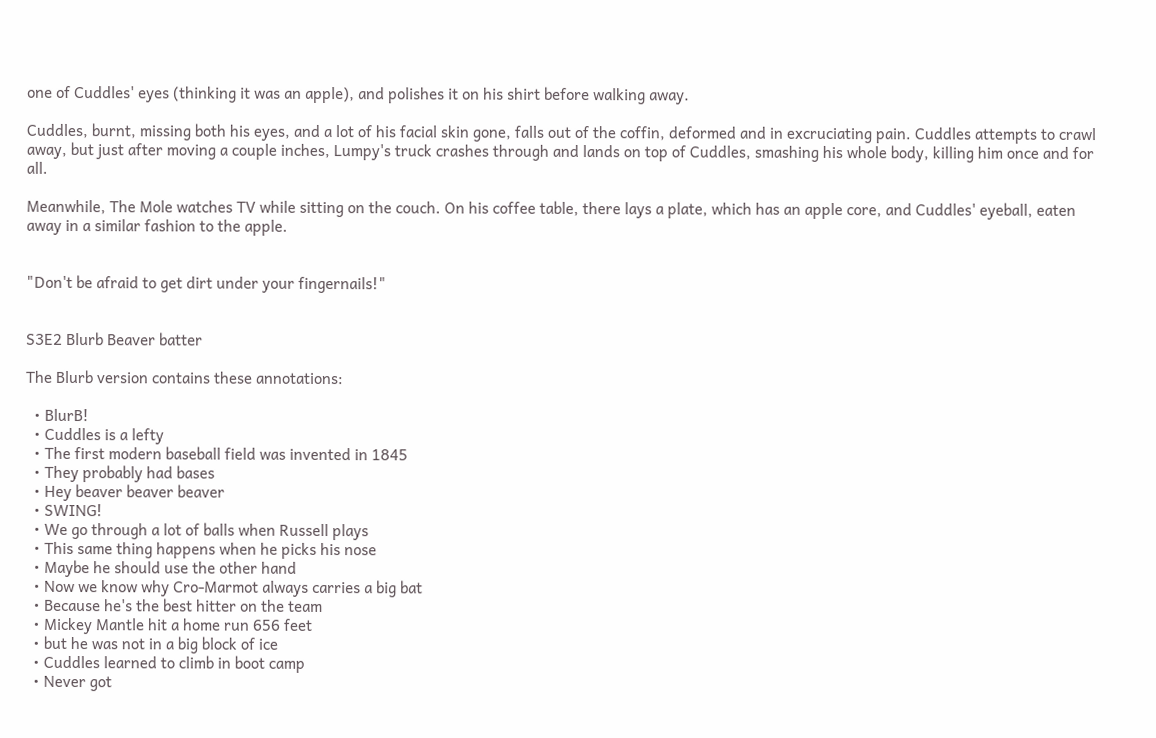one of Cuddles' eyes (thinking it was an apple), and polishes it on his shirt before walking away.

Cuddles, burnt, missing both his eyes, and a lot of his facial skin gone, falls out of the coffin, deformed and in excruciating pain. Cuddles attempts to crawl away, but just after moving a couple inches, Lumpy's truck crashes through and lands on top of Cuddles, smashing his whole body, killing him once and for all.

Meanwhile, The Mole watches TV while sitting on the couch. On his coffee table, there lays a plate, which has an apple core, and Cuddles' eyeball, eaten away in a similar fashion to the apple.


"Don't be afraid to get dirt under your fingernails!"


S3E2 Blurb Beaver batter

The Blurb version contains these annotations:

  • BlurB!
  • Cuddles is a lefty
  • The first modern baseball field was invented in 1845
  • They probably had bases
  • Hey beaver beaver beaver
  • SWING!
  • We go through a lot of balls when Russell plays
  • This same thing happens when he picks his nose
  • Maybe he should use the other hand
  • Now we know why Cro-Marmot always carries a big bat
  • Because he's the best hitter on the team
  • Mickey Mantle hit a home run 656 feet
  • but he was not in a big block of ice
  • Cuddles learned to climb in boot camp
  • Never got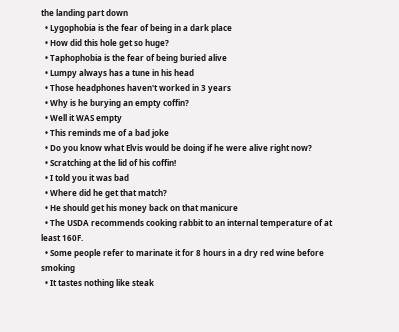the landing part down
  • Lygophobia is the fear of being in a dark place
  • How did this hole get so huge?
  • Taphophobia is the fear of being buried alive
  • Lumpy always has a tune in his head
  • Those headphones haven't worked in 3 years
  • Why is he burying an empty coffin?
  • Well it WAS empty
  • This reminds me of a bad joke
  • Do you know what Elvis would be doing if he were alive right now?
  • Scratching at the lid of his coffin!
  • I told you it was bad
  • Where did he get that match?
  • He should get his money back on that manicure
  • The USDA recommends cooking rabbit to an internal temperature of at least 160F.
  • Some people refer to marinate it for 8 hours in a dry red wine before smoking
  • It tastes nothing like steak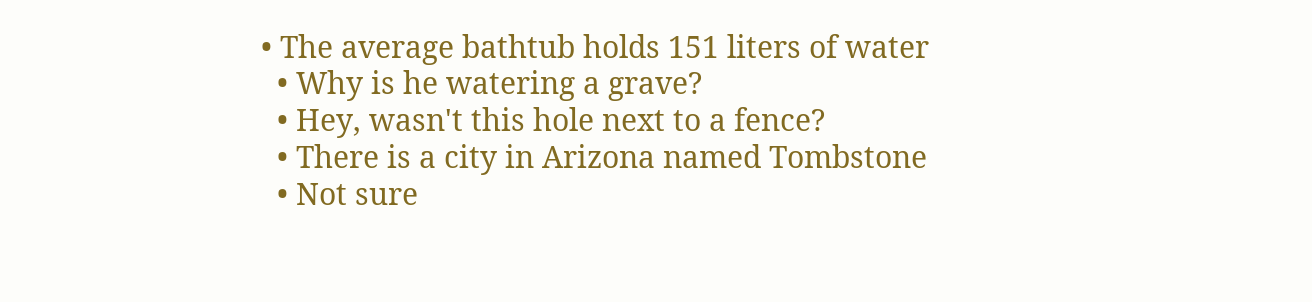• The average bathtub holds 151 liters of water
  • Why is he watering a grave?
  • Hey, wasn't this hole next to a fence?
  • There is a city in Arizona named Tombstone
  • Not sure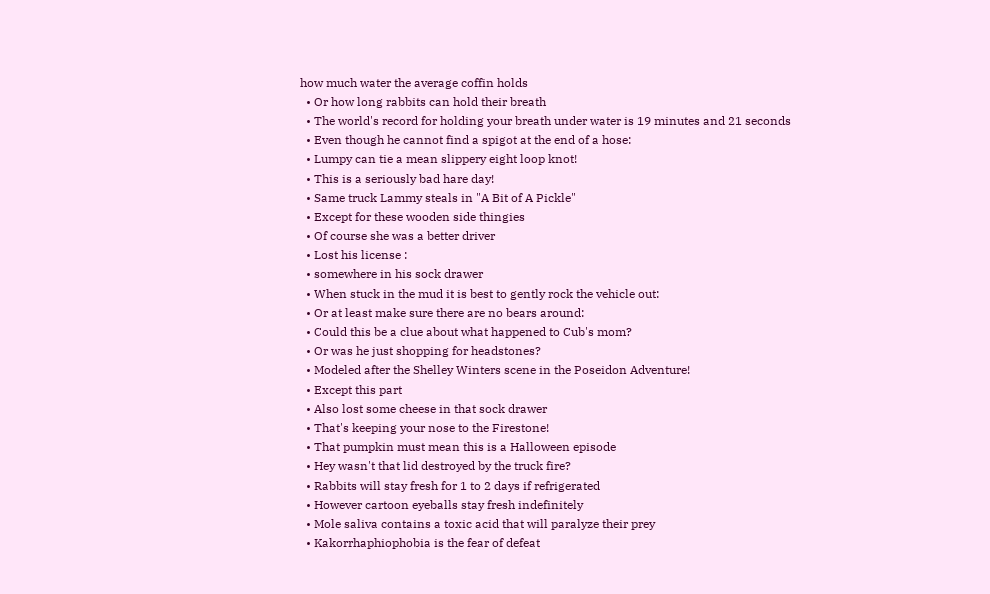how much water the average coffin holds
  • Or how long rabbits can hold their breath
  • The world's record for holding your breath under water is 19 minutes and 21 seconds
  • Even though he cannot find a spigot at the end of a hose:
  • Lumpy can tie a mean slippery eight loop knot!
  • This is a seriously bad hare day!
  • Same truck Lammy steals in "A Bit of A Pickle"
  • Except for these wooden side thingies
  • Of course she was a better driver
  • Lost his license :
  • somewhere in his sock drawer
  • When stuck in the mud it is best to gently rock the vehicle out:
  • Or at least make sure there are no bears around:
  • Could this be a clue about what happened to Cub's mom?
  • Or was he just shopping for headstones?
  • Modeled after the Shelley Winters scene in the Poseidon Adventure!
  • Except this part
  • Also lost some cheese in that sock drawer
  • That's keeping your nose to the Firestone!
  • That pumpkin must mean this is a Halloween episode
  • Hey wasn't that lid destroyed by the truck fire?
  • Rabbits will stay fresh for 1 to 2 days if refrigerated
  • However cartoon eyeballs stay fresh indefinitely
  • Mole saliva contains a toxic acid that will paralyze their prey
  • Kakorrhaphiophobia is the fear of defeat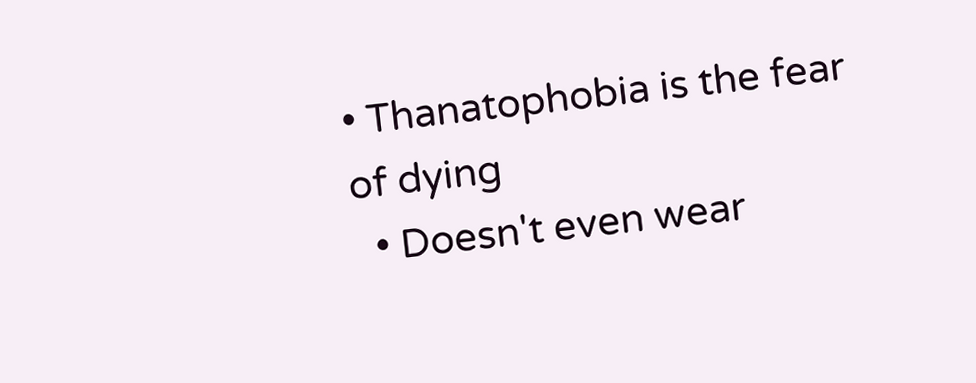• Thanatophobia is the fear of dying
  • Doesn't even wear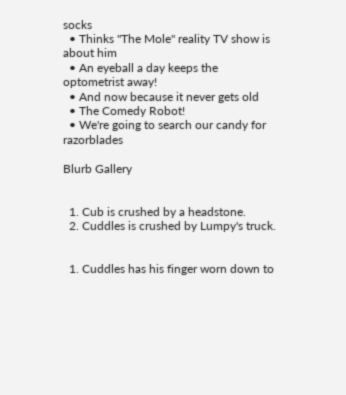socks
  • Thinks "The Mole" reality TV show is about him
  • An eyeball a day keeps the optometrist away!
  • And now because it never gets old
  • The Comedy Robot!
  • We're going to search our candy for razorblades

Blurb Gallery


  1. Cub is crushed by a headstone.
  2. Cuddles is crushed by Lumpy's truck.


  1. Cuddles has his finger worn down to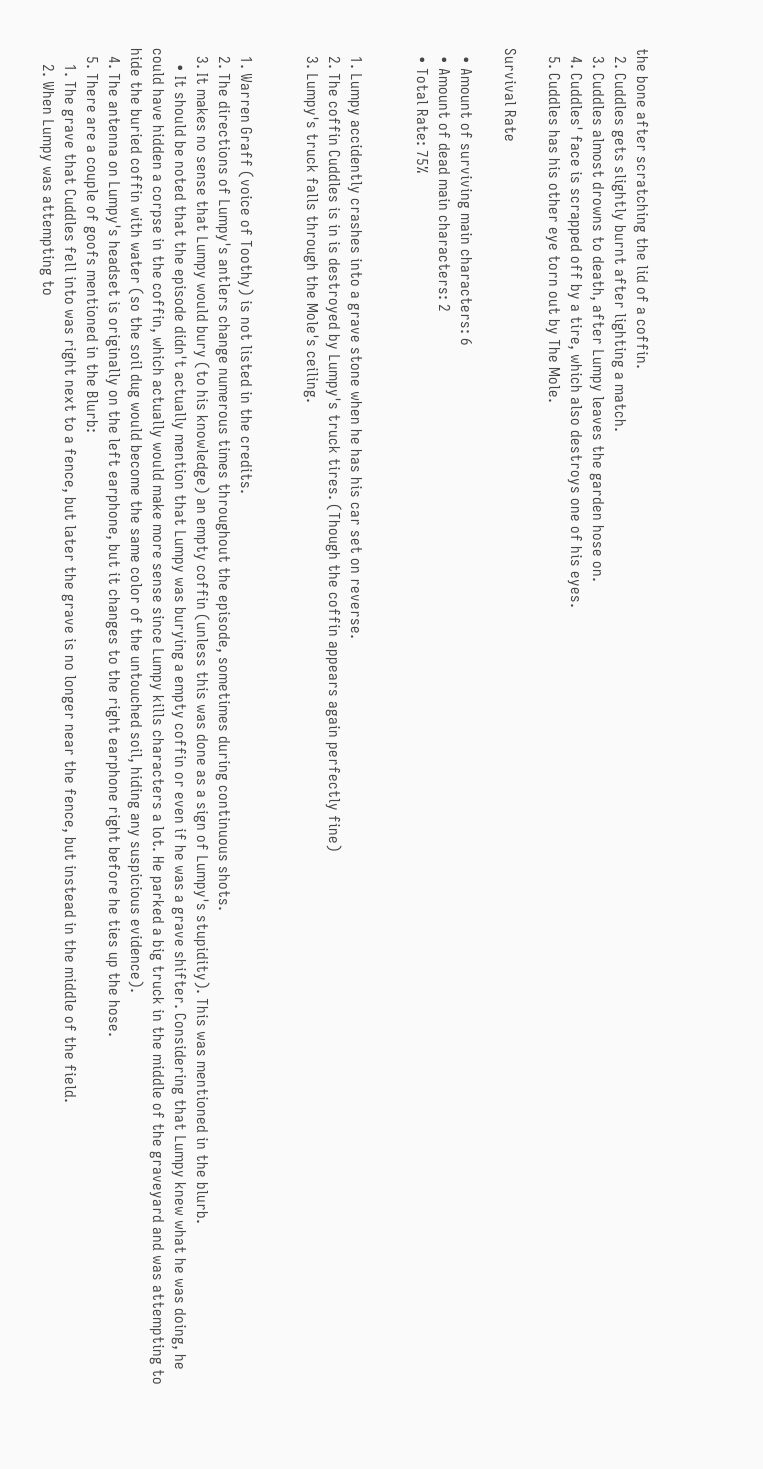the bone after scratching the lid of a coffin.
  2. Cuddles gets slightly burnt after lighting a match.
  3. Cuddles almost drowns to death, after Lumpy leaves the garden hose on.
  4. Cuddles' face is scrapped off by a tire, which also destroys one of his eyes.
  5. Cuddles has his other eye torn out by The Mole.

Survival Rate

  • Amount of surviving main characters: 6
  • Amount of dead main characters: 2
  • Total Rate: 75%


  1. Lumpy accidently crashes into a grave stone when he has his car set on reverse.
  2. The coffin Cuddles is in is destroyed by Lumpy's truck tires. (Though the coffin appears again perfectly fine)
  3. Lumpy's truck falls through the Mole's ceiling.


  1. Warren Graff (voice of Toothy) is not listed in the credits.
  2. The directions of Lumpy's antlers change numerous times throughout the episode, sometimes during continuous shots.
  3. It makes no sense that Lumpy would bury (to his knowledge) an empty coffin (unless this was done as a sign of Lumpy's stupidity). This was mentioned in the blurb.
    • It should be noted that the episode didn't actually mention that Lumpy was burying a empty coffin or even if he was a grave shifter. Considering that Lumpy knew what he was doing, he could have hidden a corpse in the coffin, which actually would make more sense since Lumpy kills characters a lot. He parked a big truck in the middle of the graveyard and was attempting to hide the buried coffin with water (so the soil dug would become the same color of the untouched soil, hiding any suspicious evidence).
  4. The antenna on Lumpy's headset is originally on the left earphone, but it changes to the right earphone right before he ties up the hose.
  5. There are a couple of goofs mentioned in the Blurb:
    1. The grave that Cuddles fell into was right next to a fence, but later the grave is no longer near the fence, but instead in the middle of the field.
    2. When Lumpy was attempting to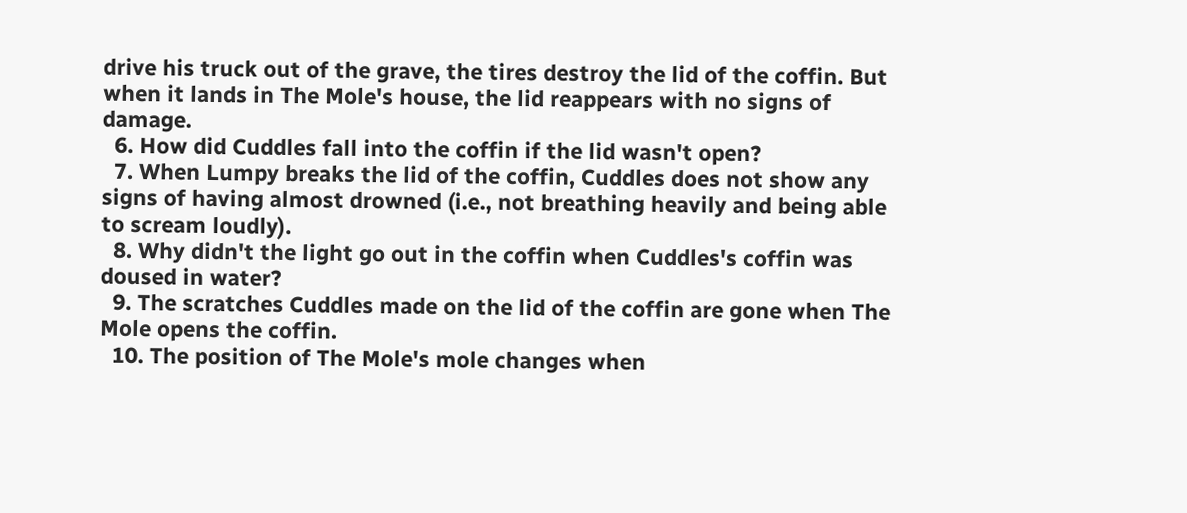drive his truck out of the grave, the tires destroy the lid of the coffin. But when it lands in The Mole's house, the lid reappears with no signs of damage.
  6. How did Cuddles fall into the coffin if the lid wasn't open?
  7. When Lumpy breaks the lid of the coffin, Cuddles does not show any signs of having almost drowned (i.e., not breathing heavily and being able to scream loudly).
  8. Why didn't the light go out in the coffin when Cuddles's coffin was doused in water?
  9. The scratches Cuddles made on the lid of the coffin are gone when The Mole opens the coffin.
  10. The position of The Mole's mole changes when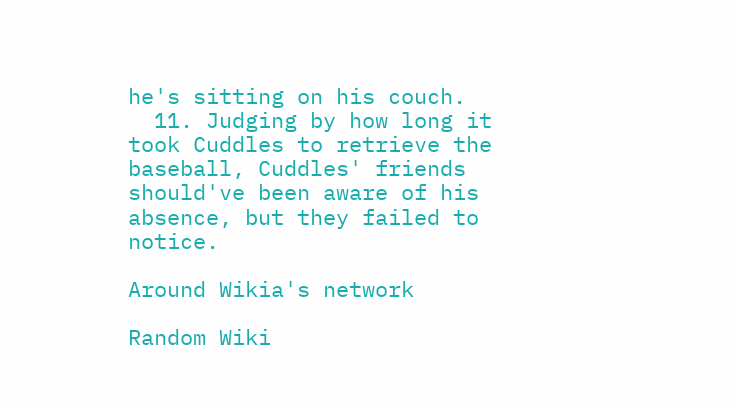he's sitting on his couch.
  11. Judging by how long it took Cuddles to retrieve the baseball, Cuddles' friends should've been aware of his absence, but they failed to notice.

Around Wikia's network

Random Wiki